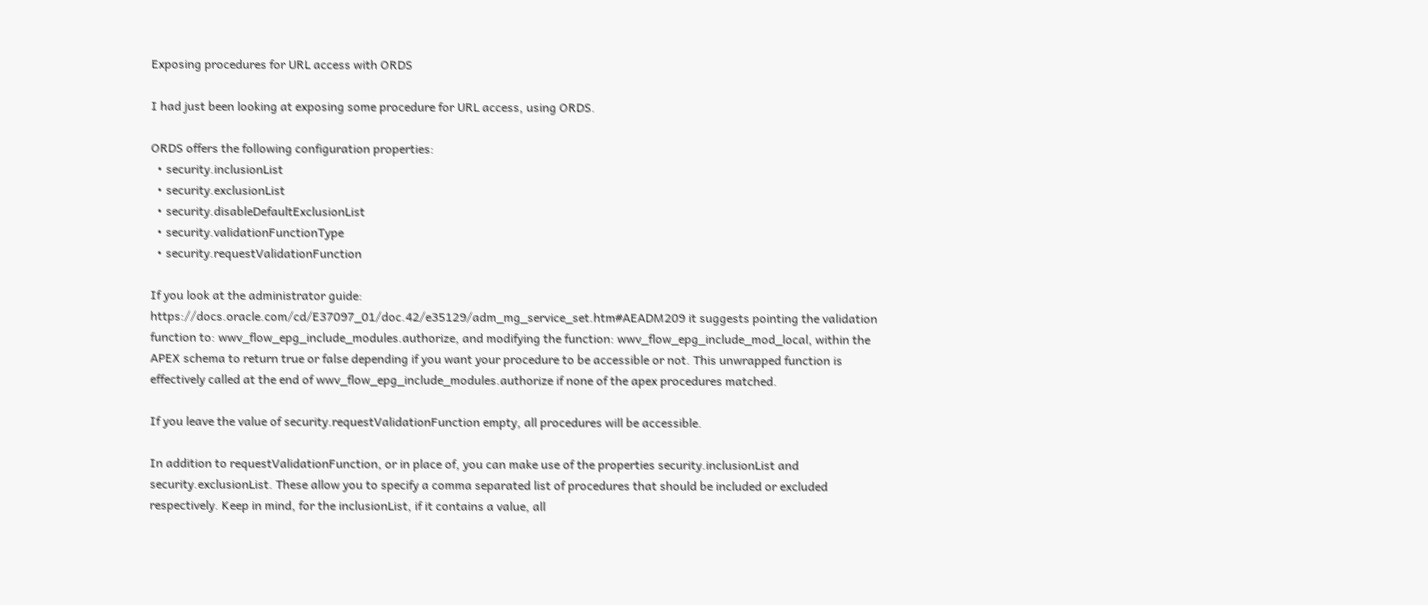Exposing procedures for URL access with ORDS

I had just been looking at exposing some procedure for URL access, using ORDS.

ORDS offers the following configuration properties:
  • security.inclusionList
  • security.exclusionList
  • security.disableDefaultExclusionList
  • security.validationFunctionType
  • security.requestValidationFunction

If you look at the administrator guide: https://docs.oracle.com/cd/E37097_01/doc.42/e35129/adm_mg_service_set.htm#AEADM209 it suggests pointing the validation function to: wwv_flow_epg_include_modules.authorize, and modifying the function: wwv_flow_epg_include_mod_local, within the APEX schema to return true or false depending if you want your procedure to be accessible or not. This unwrapped function is effectively called at the end of wwv_flow_epg_include_modules.authorize if none of the apex procedures matched.

If you leave the value of security.requestValidationFunction empty, all procedures will be accessible.

In addition to requestValidationFunction, or in place of, you can make use of the properties security.inclusionList and security.exclusionList. These allow you to specify a comma separated list of procedures that should be included or excluded respectively. Keep in mind, for the inclusionList, if it contains a value, all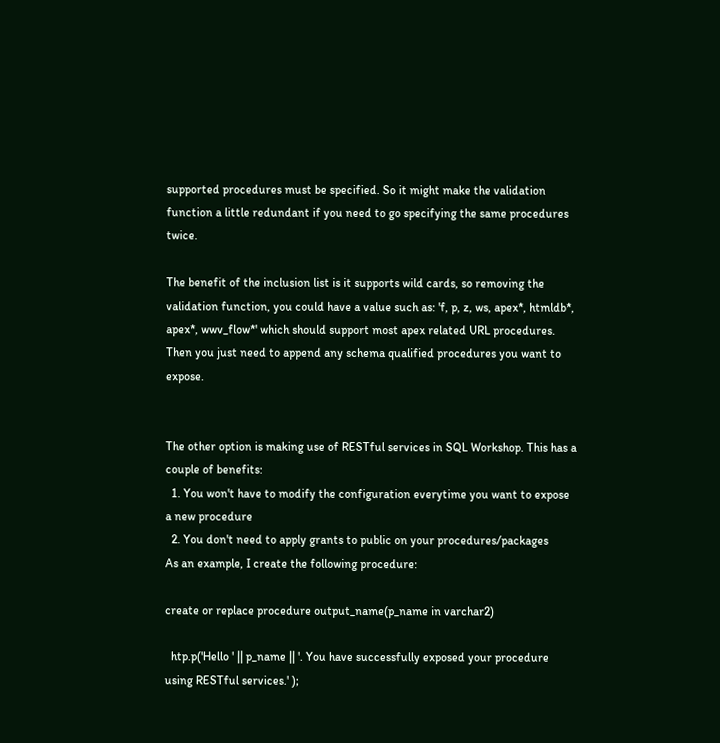supported procedures must be specified. So it might make the validation function a little redundant if you need to go specifying the same procedures twice.

The benefit of the inclusion list is it supports wild cards, so removing the validation function, you could have a value such as: 'f, p, z, ws, apex*, htmldb*, apex*, wwv_flow*' which should support most apex related URL procedures. Then you just need to append any schema qualified procedures you want to expose.


The other option is making use of RESTful services in SQL Workshop. This has a couple of benefits:
  1. You won't have to modify the configuration everytime you want to expose a new procedure
  2. You don't need to apply grants to public on your procedures/packages
As an example, I create the following procedure:

create or replace procedure output_name(p_name in varchar2)

  htp.p('Hello ' || p_name || '. You have successfully exposed your procedure using RESTful services.' );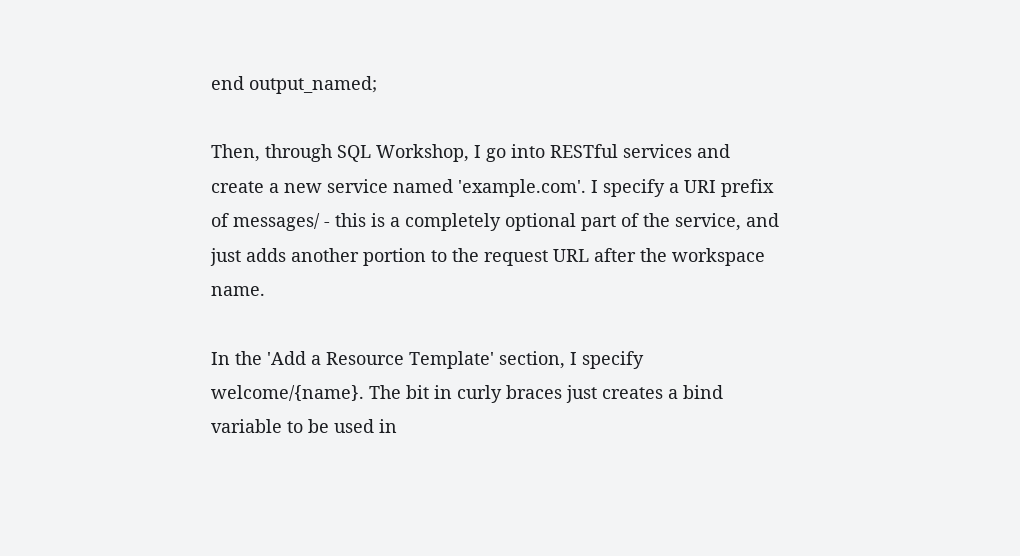end output_named;

Then, through SQL Workshop, I go into RESTful services and create a new service named 'example.com'. I specify a URI prefix of messages/ - this is a completely optional part of the service, and just adds another portion to the request URL after the workspace name.

In the 'Add a Resource Template' section, I specify welcome/{name}. The bit in curly braces just creates a bind variable to be used in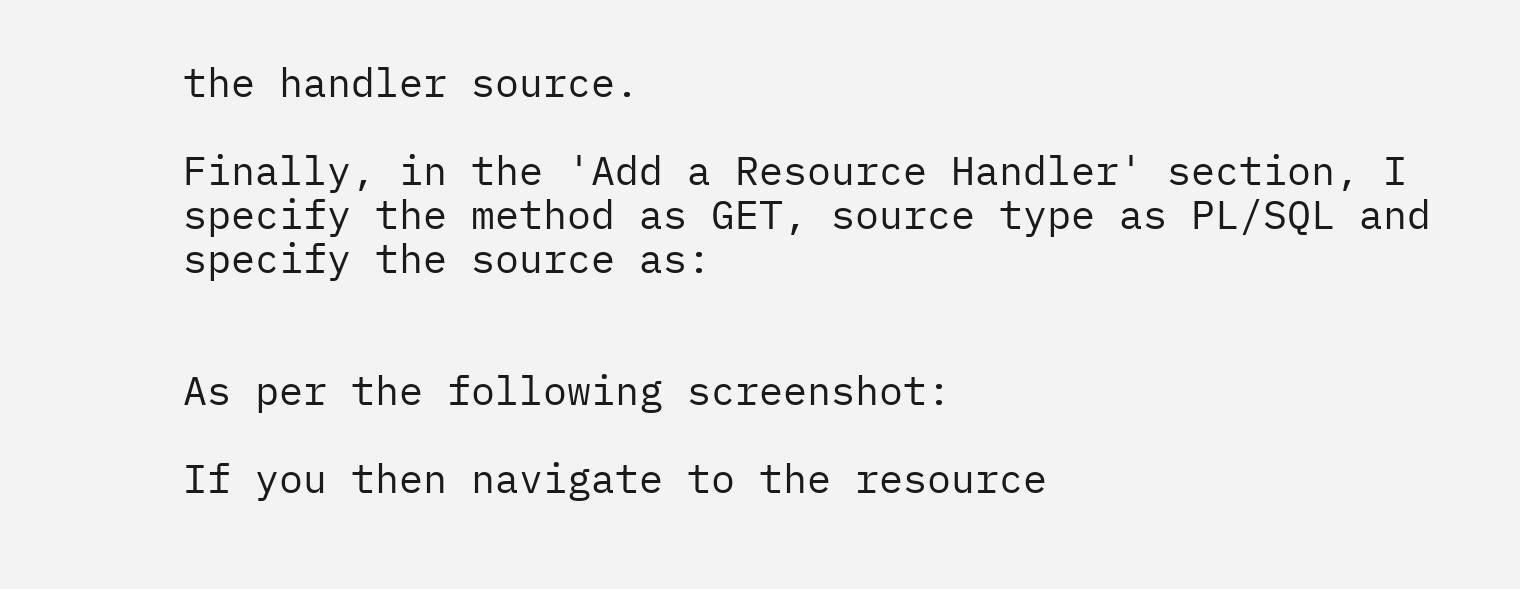the handler source.

Finally, in the 'Add a Resource Handler' section, I specify the method as GET, source type as PL/SQL and specify the source as:


As per the following screenshot:

If you then navigate to the resource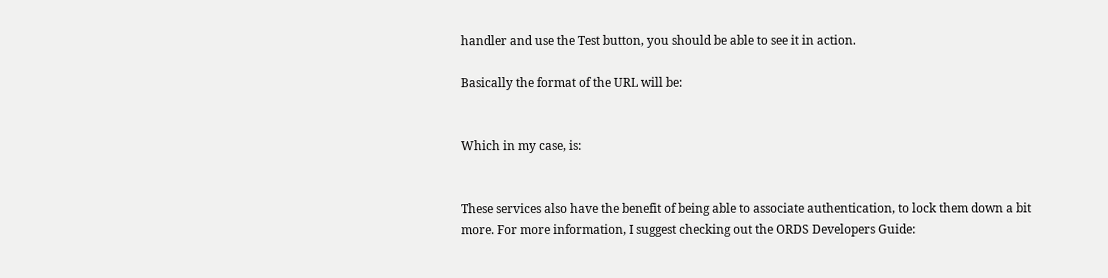handler and use the Test button, you should be able to see it in action.

Basically the format of the URL will be:


Which in my case, is:


These services also have the benefit of being able to associate authentication, to lock them down a bit more. For more information, I suggest checking out the ORDS Developers Guide: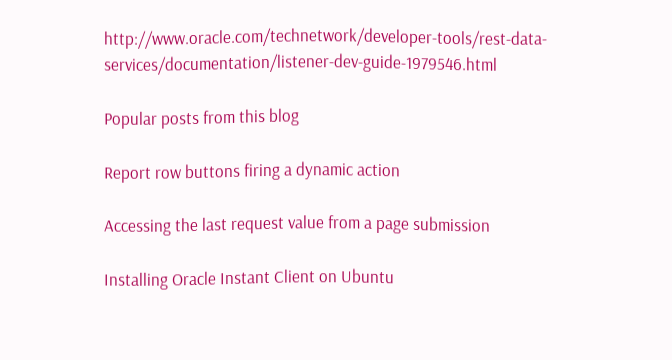http://www.oracle.com/technetwork/developer-tools/rest-data-services/documentation/listener-dev-guide-1979546.html

Popular posts from this blog

Report row buttons firing a dynamic action

Accessing the last request value from a page submission

Installing Oracle Instant Client on Ubuntu